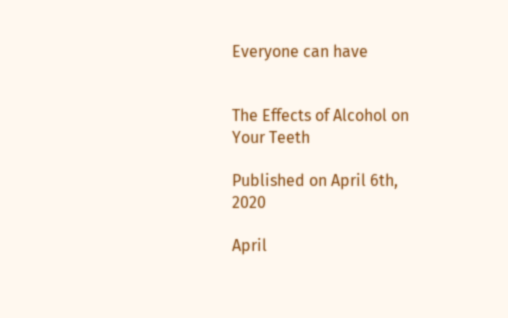Everyone can have


The Effects of Alcohol on Your Teeth

Published on April 6th, 2020

April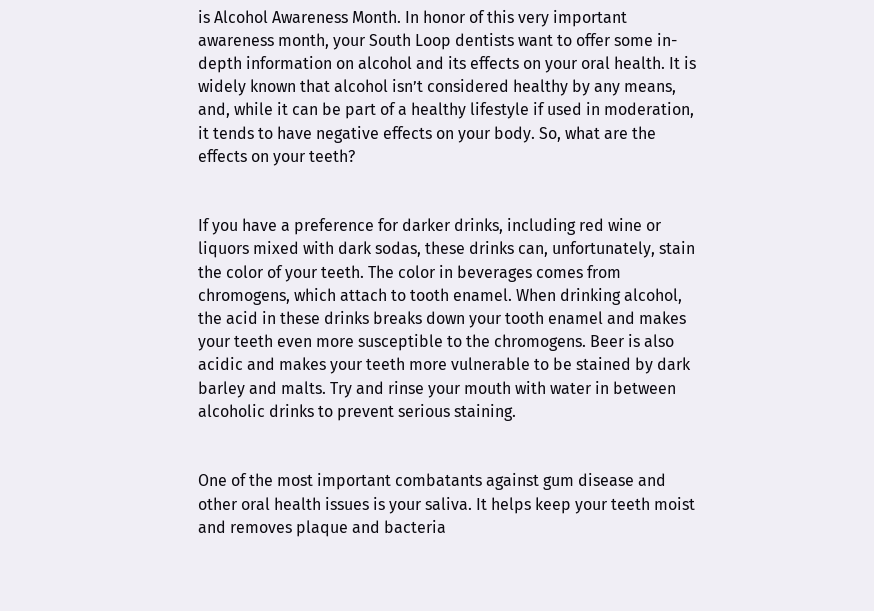is Alcohol Awareness Month. In honor of this very important awareness month, your South Loop dentists want to offer some in-depth information on alcohol and its effects on your oral health. It is widely known that alcohol isn’t considered healthy by any means, and, while it can be part of a healthy lifestyle if used in moderation, it tends to have negative effects on your body. So, what are the effects on your teeth?


If you have a preference for darker drinks, including red wine or liquors mixed with dark sodas, these drinks can, unfortunately, stain the color of your teeth. The color in beverages comes from chromogens, which attach to tooth enamel. When drinking alcohol, the acid in these drinks breaks down your tooth enamel and makes your teeth even more susceptible to the chromogens. Beer is also acidic and makes your teeth more vulnerable to be stained by dark barley and malts. Try and rinse your mouth with water in between alcoholic drinks to prevent serious staining.


One of the most important combatants against gum disease and other oral health issues is your saliva. It helps keep your teeth moist and removes plaque and bacteria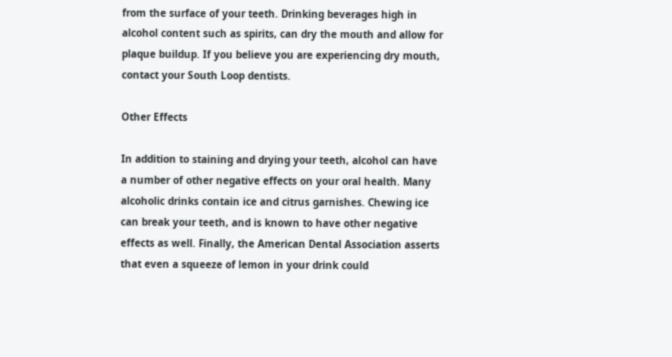from the surface of your teeth. Drinking beverages high in alcohol content such as spirits, can dry the mouth and allow for plaque buildup. If you believe you are experiencing dry mouth, contact your South Loop dentists.

Other Effects

In addition to staining and drying your teeth, alcohol can have a number of other negative effects on your oral health. Many alcoholic drinks contain ice and citrus garnishes. Chewing ice can break your teeth, and is known to have other negative effects as well. Finally, the American Dental Association asserts that even a squeeze of lemon in your drink could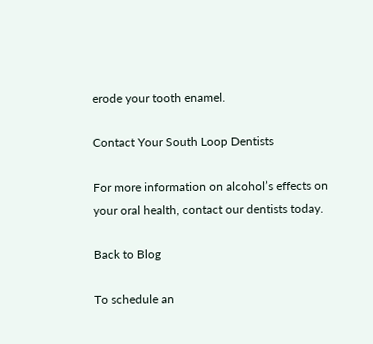erode your tooth enamel.

Contact Your South Loop Dentists

For more information on alcohol’s effects on your oral health, contact our dentists today.

Back to Blog

To schedule an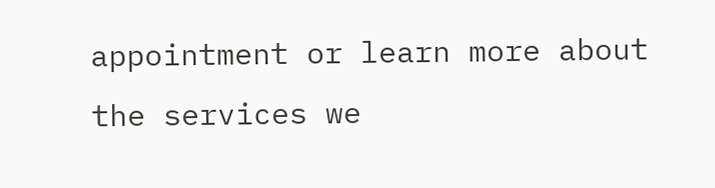appointment or learn more about the services we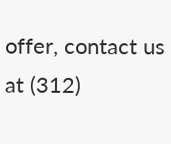offer, contact us at (312)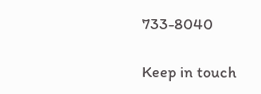733-8040

Keep in touch